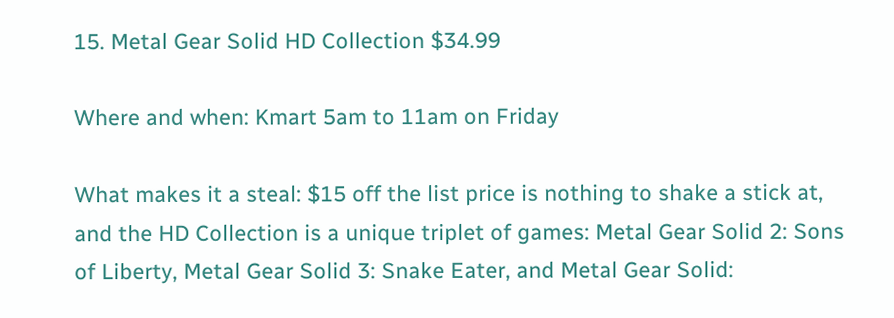15. Metal Gear Solid HD Collection $34.99

Where and when: Kmart 5am to 11am on Friday

What makes it a steal: $15 off the list price is nothing to shake a stick at, and the HD Collection is a unique triplet of games: Metal Gear Solid 2: Sons of Liberty, Metal Gear Solid 3: Snake Eater, and Metal Gear Solid: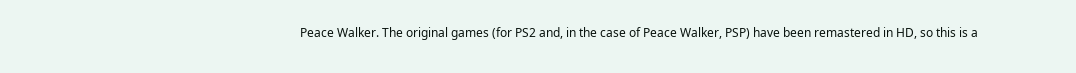Peace Walker. The original games (for PS2 and, in the case of Peace Walker, PSP) have been remastered in HD, so this is a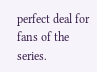perfect deal for fans of the series.